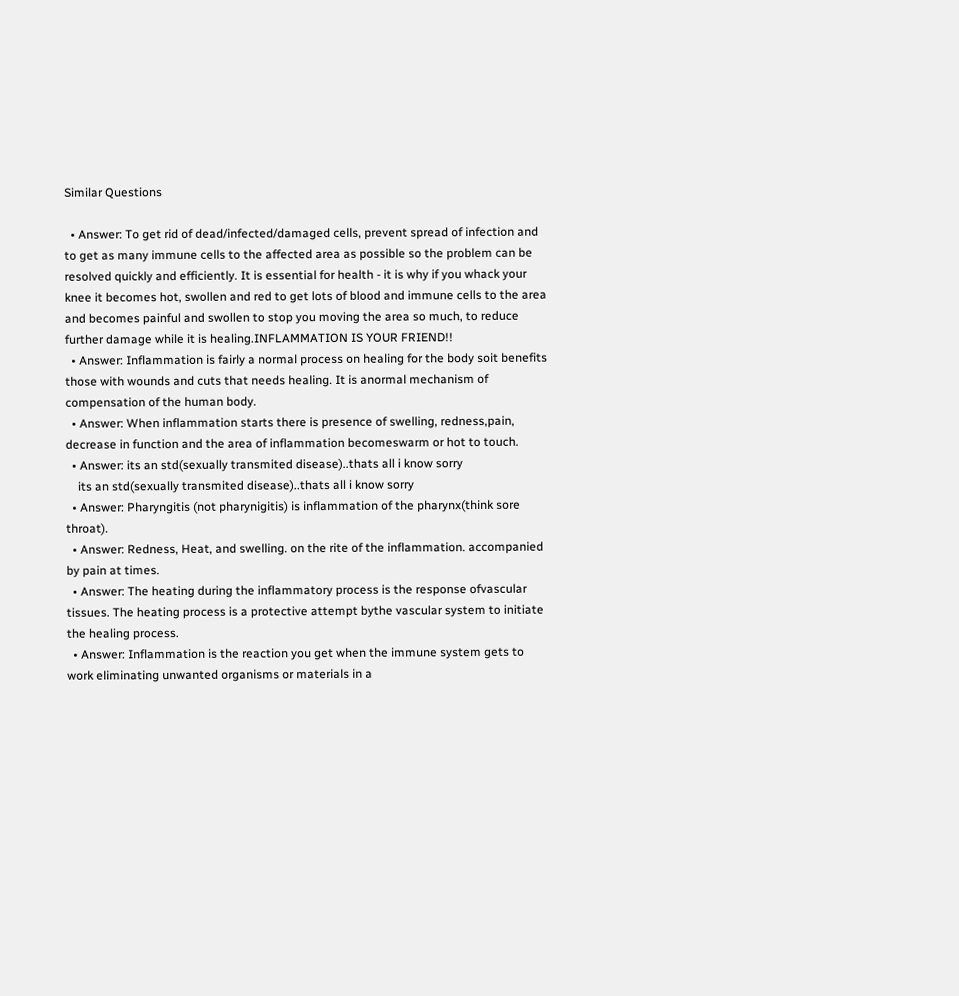Similar Questions

  • Answer: To get rid of dead/infected/damaged cells, prevent spread of infection and to get as many immune cells to the affected area as possible so the problem can be resolved quickly and efficiently. It is essential for health - it is why if you whack your knee it becomes hot, swollen and red to get lots of blood and immune cells to the area and becomes painful and swollen to stop you moving the area so much, to reduce further damage while it is healing.INFLAMMATION IS YOUR FRIEND!!
  • Answer: Inflammation is fairly a normal process on healing for the body soit benefits those with wounds and cuts that needs healing. It is anormal mechanism of compensation of the human body.
  • Answer: When inflammation starts there is presence of swelling, redness,pain, decrease in function and the area of inflammation becomeswarm or hot to touch.
  • Answer: its an std(sexually transmited disease)..thats all i know sorry
    its an std(sexually transmited disease)..thats all i know sorry
  • Answer: Pharyngitis (not pharynigitis) is inflammation of the pharynx(think sore throat).
  • Answer: Redness, Heat, and swelling. on the rite of the inflammation. accompanied by pain at times.
  • Answer: The heating during the inflammatory process is the response ofvascular tissues. The heating process is a protective attempt bythe vascular system to initiate the healing process.
  • Answer: Inflammation is the reaction you get when the immune system gets to work eliminating unwanted organisms or materials in a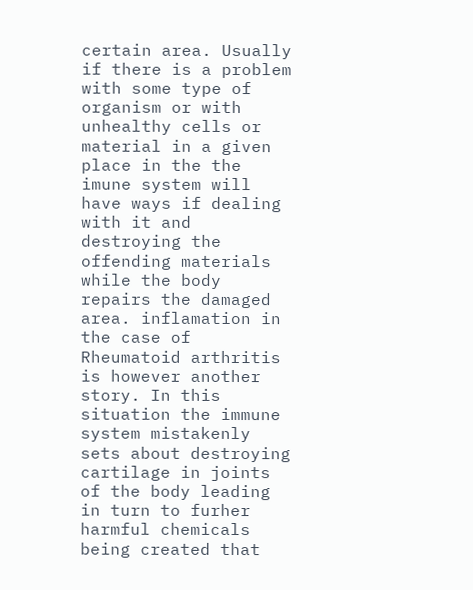certain area. Usually if there is a problem with some type of organism or with unhealthy cells or material in a given place in the the imune system will have ways if dealing with it and destroying the offending materials while the body repairs the damaged area. inflamation in the case of Rheumatoid arthritis is however another story. In this situation the immune system mistakenly sets about destroying cartilage in joints of the body leading in turn to furher harmful chemicals being created that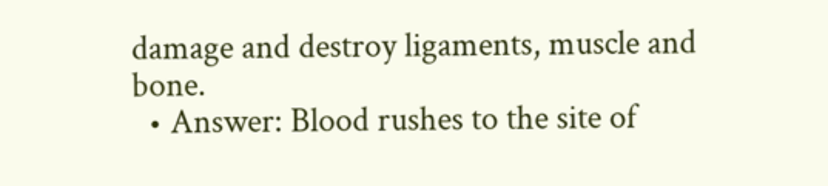damage and destroy ligaments, muscle and bone.
  • Answer: Blood rushes to the site of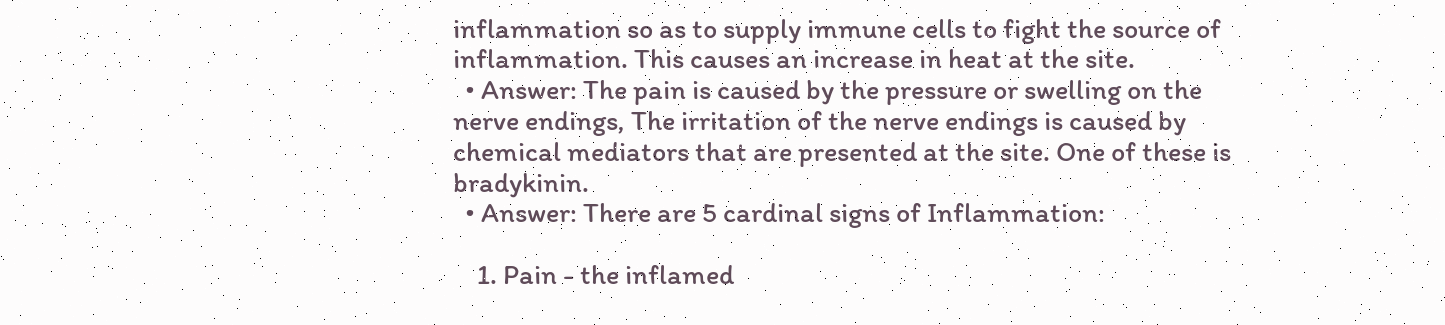inflammation so as to supply immune cells to fight the source of inflammation. This causes an increase in heat at the site.
  • Answer: The pain is caused by the pressure or swelling on the nerve endings, The irritation of the nerve endings is caused by chemical mediators that are presented at the site. One of these is bradykinin.
  • Answer: There are 5 cardinal signs of Inflammation:

    1. Pain - the inflamed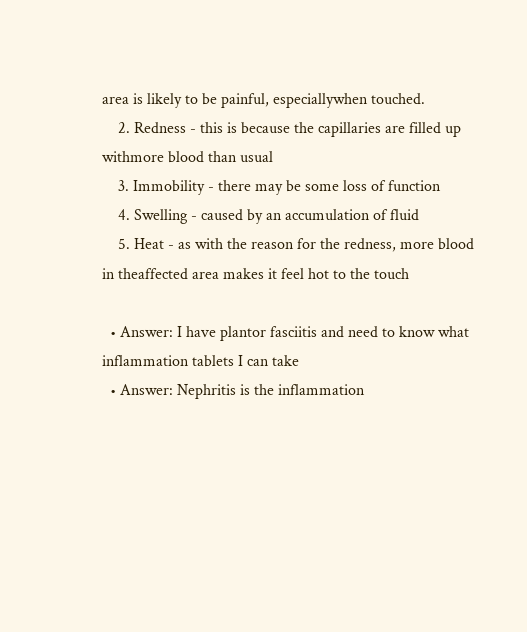area is likely to be painful, especiallywhen touched.
    2. Redness - this is because the capillaries are filled up withmore blood than usual
    3. Immobility - there may be some loss of function
    4. Swelling - caused by an accumulation of fluid
    5. Heat - as with the reason for the redness, more blood in theaffected area makes it feel hot to the touch

  • Answer: I have plantor fasciitis and need to know what inflammation tablets I can take
  • Answer: Nephritis is the inflammation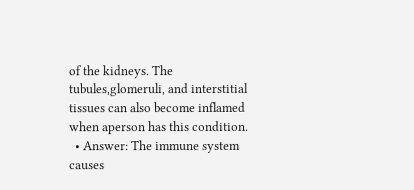of the kidneys. The tubules,glomeruli, and interstitial tissues can also become inflamed when aperson has this condition.
  • Answer: The immune system causes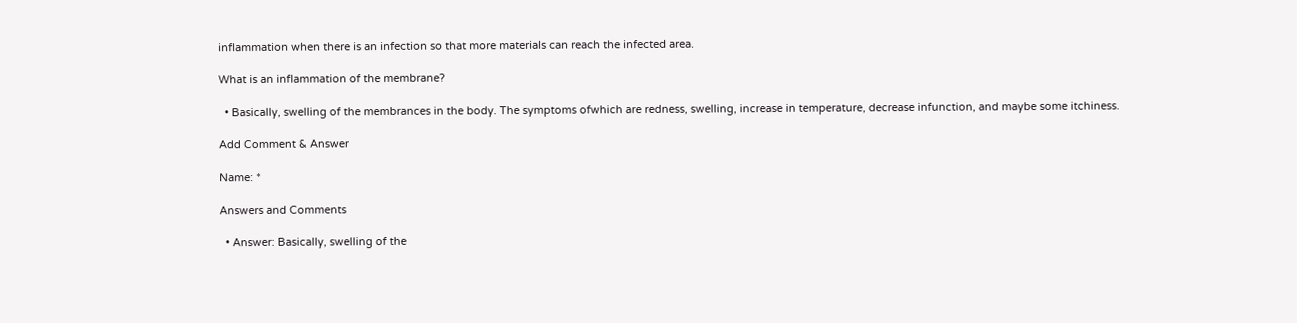inflammation when there is an infection so that more materials can reach the infected area.

What is an inflammation of the membrane?

  • Basically, swelling of the membrances in the body. The symptoms ofwhich are redness, swelling, increase in temperature, decrease infunction, and maybe some itchiness.

Add Comment & Answer

Name: *

Answers and Comments

  • Answer: Basically, swelling of the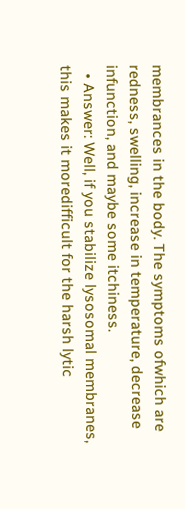membrances in the body. The symptoms ofwhich are redness, swelling, increase in temperature, decrease infunction, and maybe some itchiness.
  • Answer: Well, if you stabilize lysosomal membranes, this makes it moredifficult for the harsh lytic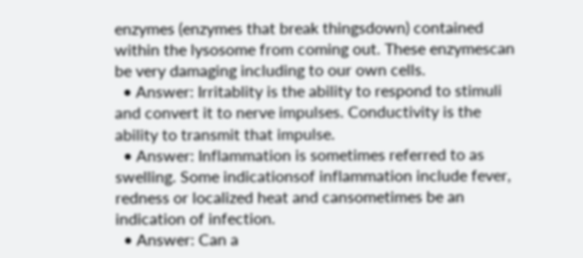enzymes (enzymes that break thingsdown) contained within the lysosome from coming out. These enzymescan be very damaging including to our own cells.
  • Answer: Irritablity is the ability to respond to stimuli and convert it to nerve impulses. Conductivity is the ability to transmit that impulse.
  • Answer: Inflammation is sometimes referred to as swelling. Some indicationsof inflammation include fever, redness or localized heat and cansometimes be an indication of infection.
  • Answer: Can a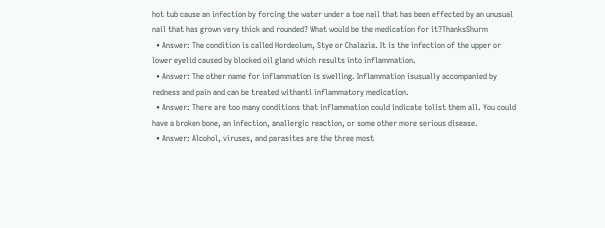hot tub cause an infection by forcing the water under a toe nail that has been effected by an unusual nail that has grown very thick and rounded? What would be the medication for it?ThanksShurm
  • Answer: The condition is called Hordeolum, Stye or Chalazia. It is the infection of the upper or lower eyelid caused by blocked oil gland which results into inflammation.
  • Answer: The other name for inflammation is swelling. Inflammation isusually accompanied by redness and pain and can be treated withanti inflammatory medication.
  • Answer: There are too many conditions that inflammation could indicate tolist them all. You could have a broken bone, an infection, anallergic reaction, or some other more serious disease.
  • Answer: Alcohol, viruses, and parasites are the three most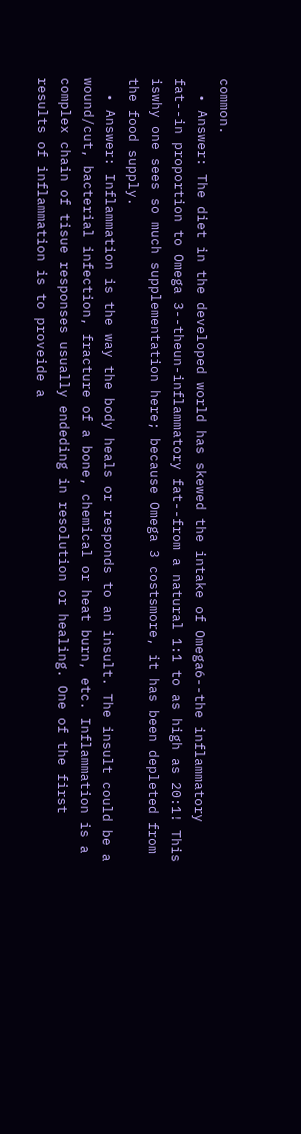common.
  • Answer: The diet in the developed world has skewed the intake of Omega6--the inflammatory fat--in proportion to Omega 3--theun-inflammatory fat--from a natural 1:1 to as high as 20:1! This iswhy one sees so much supplementation here; because Omega 3 costsmore, it has been depleted from the food supply.
  • Answer: Inflammation is the way the body heals or responds to an insult. The insult could be a wound/cut, bacterial infection, fracture of a bone, chemical or heat burn, etc. Inflammation is a complex chain of tisue responses usually endeding in resolution or healing. One of the first results of inflammation is to proveide a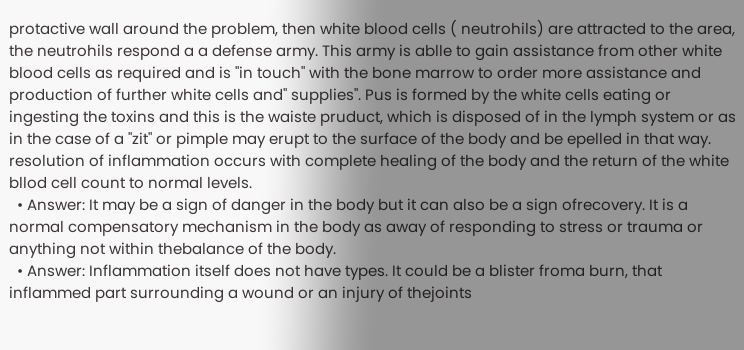protactive wall around the problem, then white blood cells ( neutrohils) are attracted to the area, the neutrohils respond a a defense army. This army is ablle to gain assistance from other white blood cells as required and is "in touch" with the bone marrow to order more assistance and production of further white cells and" supplies". Pus is formed by the white cells eating or ingesting the toxins and this is the waiste pruduct, which is disposed of in the lymph system or as in the case of a "zit" or pimple may erupt to the surface of the body and be epelled in that way. resolution of inflammation occurs with complete healing of the body and the return of the white bllod cell count to normal levels.
  • Answer: It may be a sign of danger in the body but it can also be a sign ofrecovery. It is a normal compensatory mechanism in the body as away of responding to stress or trauma or anything not within thebalance of the body.
  • Answer: Inflammation itself does not have types. It could be a blister froma burn, that inflammed part surrounding a wound or an injury of thejoints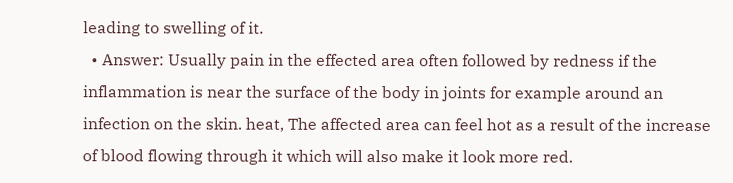leading to swelling of it.
  • Answer: Usually pain in the effected area often followed by redness if the inflammation is near the surface of the body in joints for example around an infection on the skin. heat, The affected area can feel hot as a result of the increase of blood flowing through it which will also make it look more red.